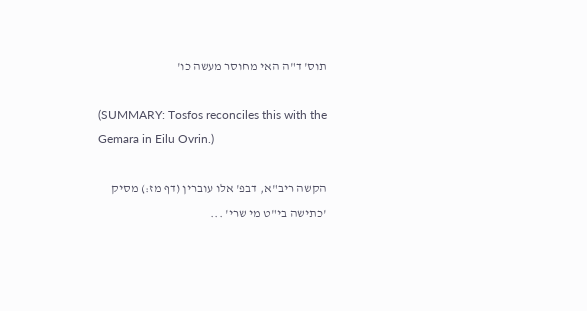תוס' ד"ה האי מחוסר מעשה כו'

(SUMMARY: Tosfos reconciles this with the Gemara in Eilu Ovrin.)

הקשה ריב"א, דבפ' אלו עוברין (דף מז:) מסיק 'כתישה בי"ט מי שרי' ...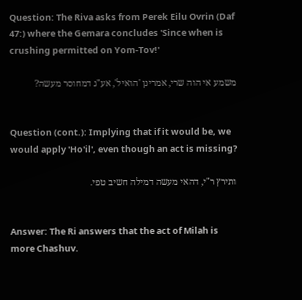Question: The Riva asks from Perek Eilu Ovrin (Daf 47:) where the Gemara concludes 'Since when is crushing permitted on Yom-Tov!'

משמע אי הוה שרי, אמרינן 'הואיל', אע"ג דמחוסר מעשה?


Question (cont.): Implying that if it would be, we would apply 'Ho'il', even though an act is missing?

ותירץ ר"י, דהאי מעשה דמילה חשיב טפי.


Answer: The Ri answers that the act of Milah is more Chashuv.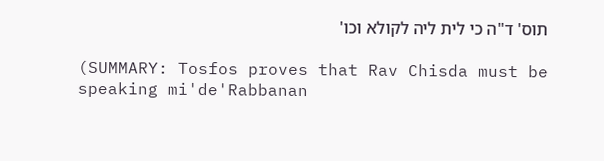תוס' ד"ה כי לית ליה לקולא וכו'

(SUMMARY: Tosfos proves that Rav Chisda must be speaking mi'de'Rabbanan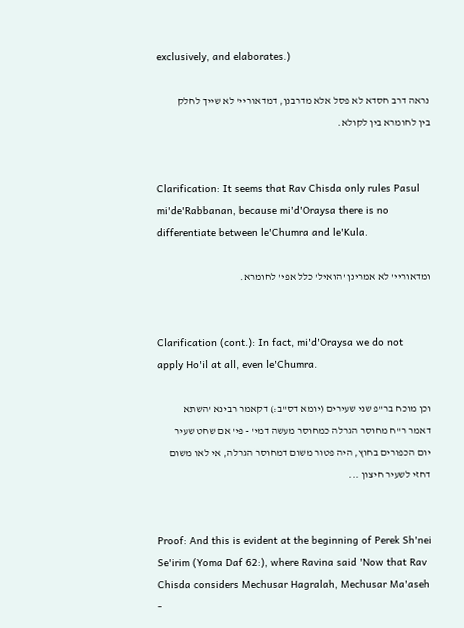exclusively, and elaborates.)

נראה דרב חסדא לא פסל אלא מדרבנן, דמדאוריי' לא שייך לחלק בין לחומרא בין לקולא.


Clarification: It seems that Rav Chisda only rules Pasul mi'de'Rabbanan, because mi'd'Oraysa there is no differentiate between le'Chumra and le'Kula.

ומדאוריי' לא אמרינן 'הואיל' כלל אפי' לחומרא.


Clarification (cont.): In fact, mi'd'Oraysa we do not apply Ho'il at all, even le'Chumra.

וכן מוכח בר"פ שני שעירים (יומא דס"ב:) דקאמר רבינא 'השתא דאמר ר"ח מחוסר הגרלה כמחוסר מעשה דמי' - פי' אם שחט שעיר יום הכפורים בחוץ, היה פטור משום דמחוסר הגרלה, אי לאו משום דחזי לשעיר חיצון ...


Proof: And this is evident at the beginning of Perek Sh'nei Se'irim (Yoma Daf 62:), where Ravina said 'Now that Rav Chisda considers Mechusar Hagralah, Mechusar Ma'aseh -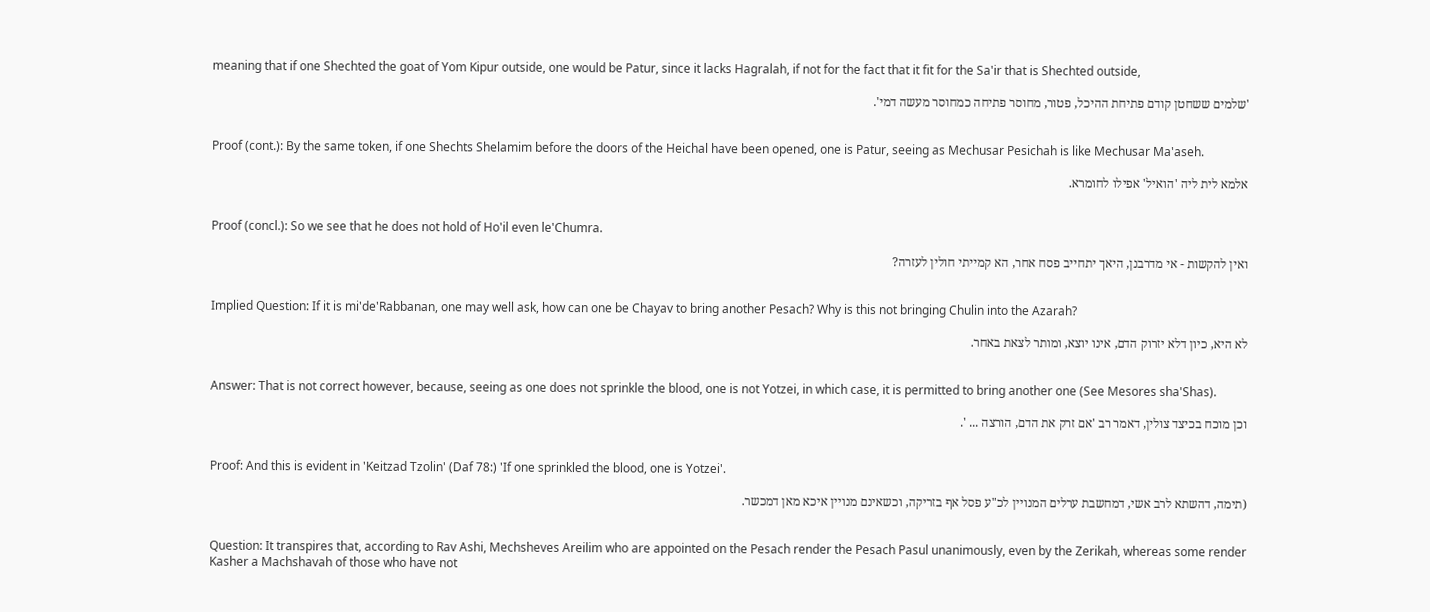meaning that if one Shechted the goat of Yom Kipur outside, one would be Patur, since it lacks Hagralah, if not for the fact that it fit for the Sa'ir that is Shechted outside,

'שלמים ששחטן קודם פתיחת ההיכל, פטור, מחוסר פתיחה כמחוסר מעשה דמי'.


Proof (cont.): By the same token, if one Shechts Shelamim before the doors of the Heichal have been opened, one is Patur, seeing as Mechusar Pesichah is like Mechusar Ma'aseh.

אלמא לית ליה 'הואיל' אפילו לחומרא.


Proof (concl.): So we see that he does not hold of Ho'il even le'Chumra.

ואין להקשות - אי מדרבנן, היאך יתחייב פסח אחר, הא קמייתי חולין לעזרה?


Implied Question: If it is mi'de'Rabbanan, one may well ask, how can one be Chayav to bring another Pesach? Why is this not bringing Chulin into the Azarah?

לא היא, כיון דלא יזרוק הדם, אינו יוצא, ומותר לצאת באחר.


Answer: That is not correct however, because, seeing as one does not sprinkle the blood, one is not Yotzei, in which case, it is permitted to bring another one (See Mesores sha'Shas).

וכן מוכח בכיצד צולין, דאמר רב 'אם זרק את הדם, הורצה ... '.


Proof: And this is evident in 'Keitzad Tzolin' (Daf 78:) 'If one sprinkled the blood, one is Yotzei'.

(תימה, דהשתא לרב אשי, דמחשבת ערלים המנויין לכ"ע פסל אף בזריקה, וכשאינם מנויין איכא מאן דמכשר.


Question: It transpires that, according to Rav Ashi, Mechsheves Areilim who are appointed on the Pesach render the Pesach Pasul unanimously, even by the Zerikah, whereas some render Kasher a Machshavah of those who have not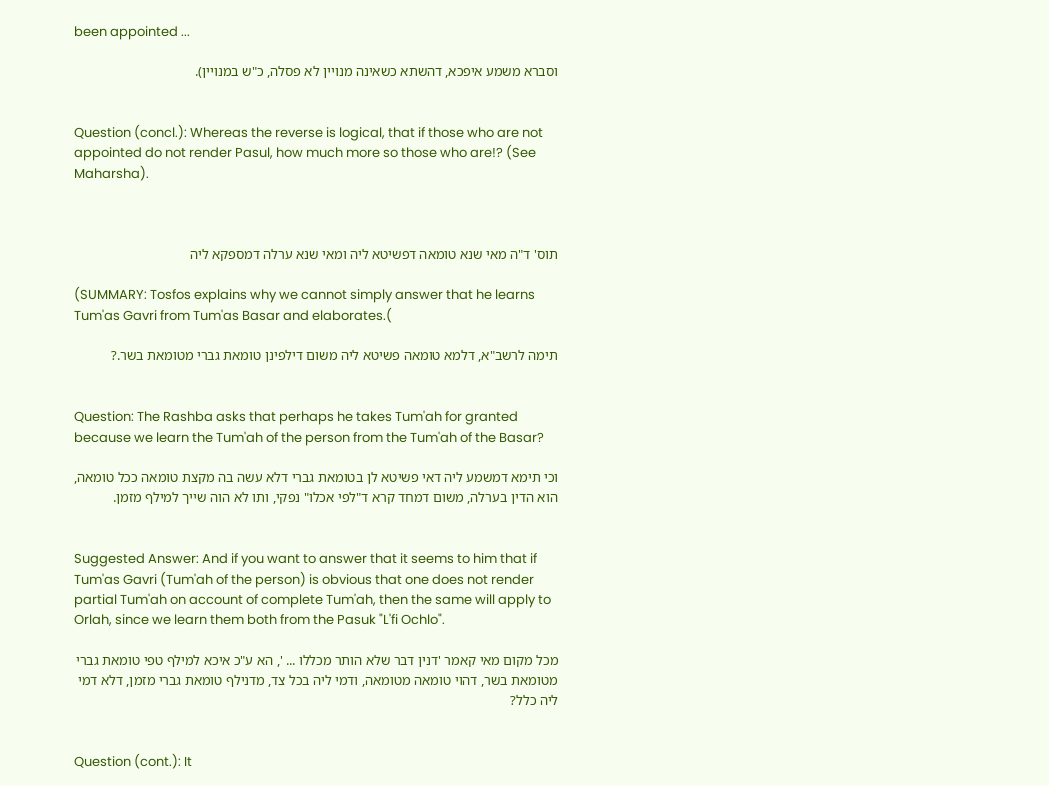been appointed ...

וסברא משמע איפכא, דהשתא כשאינה מנויין לא פסלה, כ"ש במנויין).


Question (concl.): Whereas the reverse is logical, that if those who are not appointed do not render Pasul, how much more so those who are!? (See Maharsha).



תוס' ד"ה מאי שנא טומאה דפשיטא ליה ומאי שנא ערלה דמספקא ליה

(SUMMARY: Tosfos explains why we cannot simply answer that he learns Tum'as Gavri from Tum'as Basar and elaborates.(

תימה לרשב"א, דלמא טומאה פשיטא ליה משום דילפינן טומאת גברי מטומאת בשר.?


Question: The Rashba asks that perhaps he takes Tum'ah for granted because we learn the Tum'ah of the person from the Tum'ah of the Basar?

וכי תימא דמשמע ליה דאי פשיטא לן בטומאת גברי דלא עשה בה מקצת טומאה ככל טומאה, הוא הדין בערלה, משום דמחד קרא ד"לפי אכלו" נפקי, ותו לא הוה שייך למילף מזמן.


Suggested Answer: And if you want to answer that it seems to him that if Tum'as Gavri (Tum'ah of the person) is obvious that one does not render partial Tum'ah on account of complete Tum'ah, then the same will apply to Orlah, since we learn them both from the Pasuk "L'fi Ochlo".

מכל מקום מאי קאמר 'דנין דבר שלא הותר מכללו ... ', הא ע"כ איכא למילף טפי טומאת גברי מטומאת בשר, דהוי טומאה מטומאה, ודמי ליה בכל צד, מדנילף טומאת גברי מזמן, דלא דמי ליה כלל?


Question (cont.): It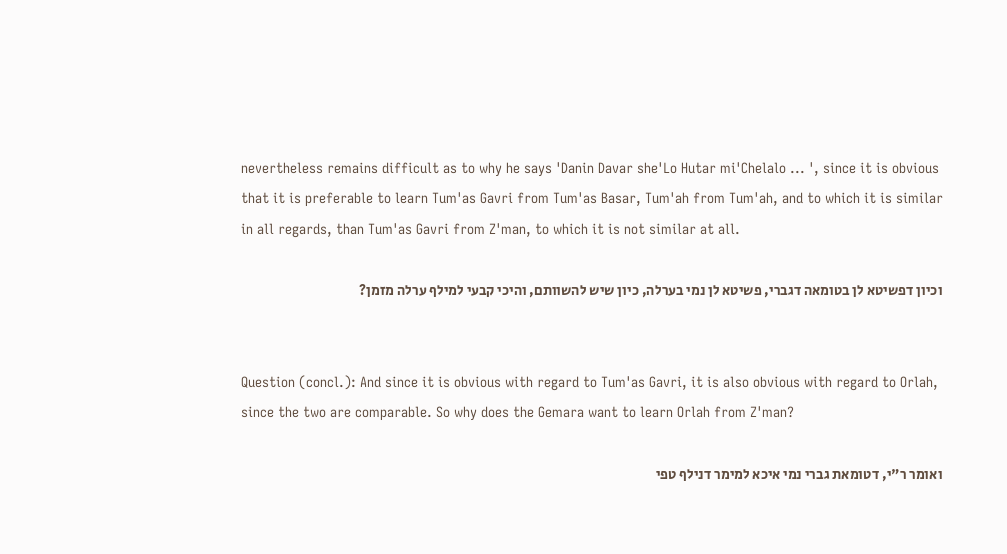nevertheless remains difficult as to why he says 'Danin Davar she'Lo Hutar mi'Chelalo ... ', since it is obvious that it is preferable to learn Tum'as Gavri from Tum'as Basar, Tum'ah from Tum'ah, and to which it is similar in all regards, than Tum'as Gavri from Z'man, to which it is not similar at all.

וכיון דפשיטא לן בטומאה דגברי, פשיטא לן נמי בערלה, כיון שיש להשוותם, והיכי קבעי למילף ערלה מזמן?


Question (concl.): And since it is obvious with regard to Tum'as Gavri, it is also obvious with regard to Orlah, since the two are comparable. So why does the Gemara want to learn Orlah from Z'man?

ואומר ר"י, דטומאת גברי נמי איכא למימר דנילף טפי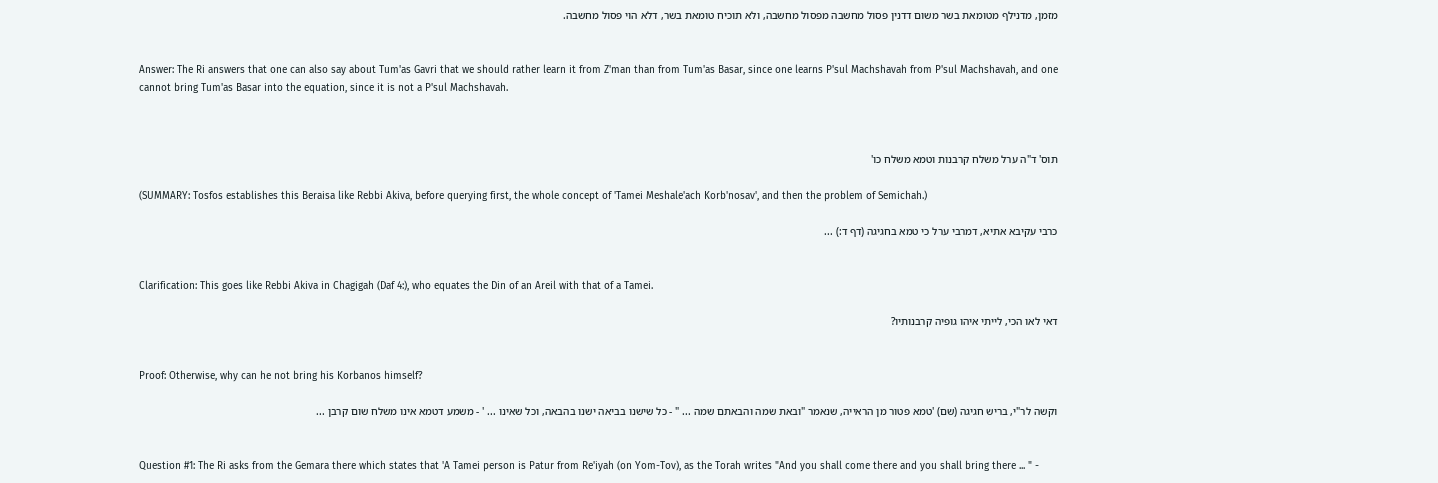מזמן, מדנילף מטומאת בשר משום דדנין פסול מחשבה מפסול מחשבה, ולא תוכיח טומאת בשר, דלא הוי פסול מחשבה.


Answer: The Ri answers that one can also say about Tum'as Gavri that we should rather learn it from Z'man than from Tum'as Basar, since one learns P'sul Machshavah from P'sul Machshavah, and one cannot bring Tum'as Basar into the equation, since it is not a P'sul Machshavah.



תוס' ד"ה ערל משלח קרבנות וטמא משלח כו'

(SUMMARY: Tosfos establishes this Beraisa like Rebbi Akiva, before querying first, the whole concept of 'Tamei Meshale'ach Korb'nosav', and then the problem of Semichah.)

כרבי עקיבא אתיא, דמרבי ערל כי טמא בחגיגה (דף ד:) ...


Clarification: This goes like Rebbi Akiva in Chagigah (Daf 4:), who equates the Din of an Areil with that of a Tamei.

דאי לאו הכי, לייתי איהו גופיה קרבנותיו?


Proof: Otherwise, why can he not bring his Korbanos himself?

וקשה לר"י, בריש חגיגה (שם) 'טמא פטור מן הראייה, שנאמר "ובאת שמה והבאתם שמה ... " - כל שישנו בביאה ישנו בהבאה, וכל שאינו ... ' - משמע דטמא אינו משלח שום קרבן ...


Question #1: The Ri asks from the Gemara there which states that 'A Tamei person is Patur from Re'iyah (on Yom-Tov), as the Torah writes "And you shall come there and you shall bring there ... " -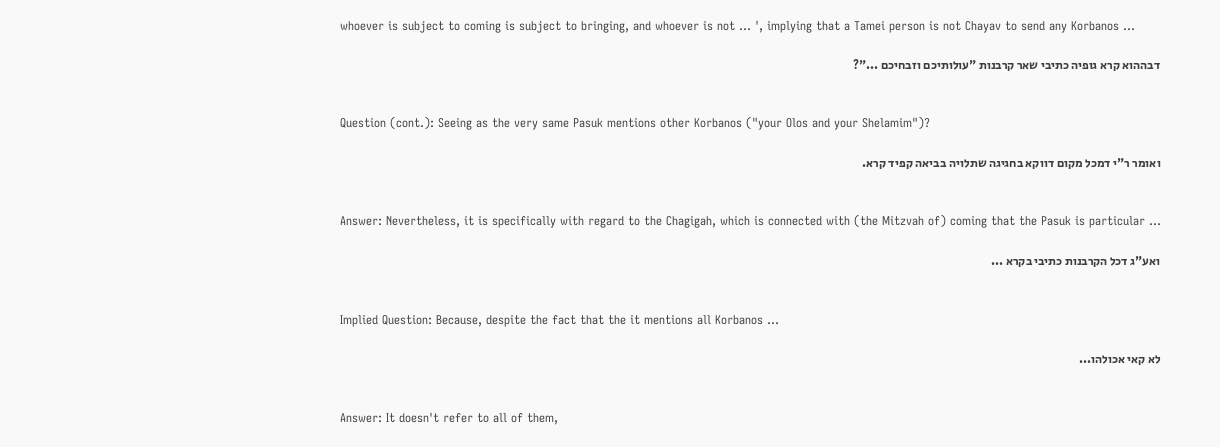whoever is subject to coming is subject to bringing, and whoever is not ... ', implying that a Tamei person is not Chayav to send any Korbanos ...

דבההוא קרא גופיה כתיבי שאר קרבנות "עולותיכם וזבחיכם ..."?


Question (cont.): Seeing as the very same Pasuk mentions other Korbanos ("your Olos and your Shelamim")?

ואומר ר"י דמכל מקום דווקא בחגיגה שתלויה בביאה קפיד קרא.


Answer: Nevertheless, it is specifically with regard to the Chagigah, which is connected with (the Mitzvah of) coming that the Pasuk is particular ...

ואע"ג דכל הקרבנות כתיבי בקרא ...


Implied Question: Because, despite the fact that the it mentions all Korbanos ...

לא קאי אכולהו...


Answer: It doesn't refer to all of them,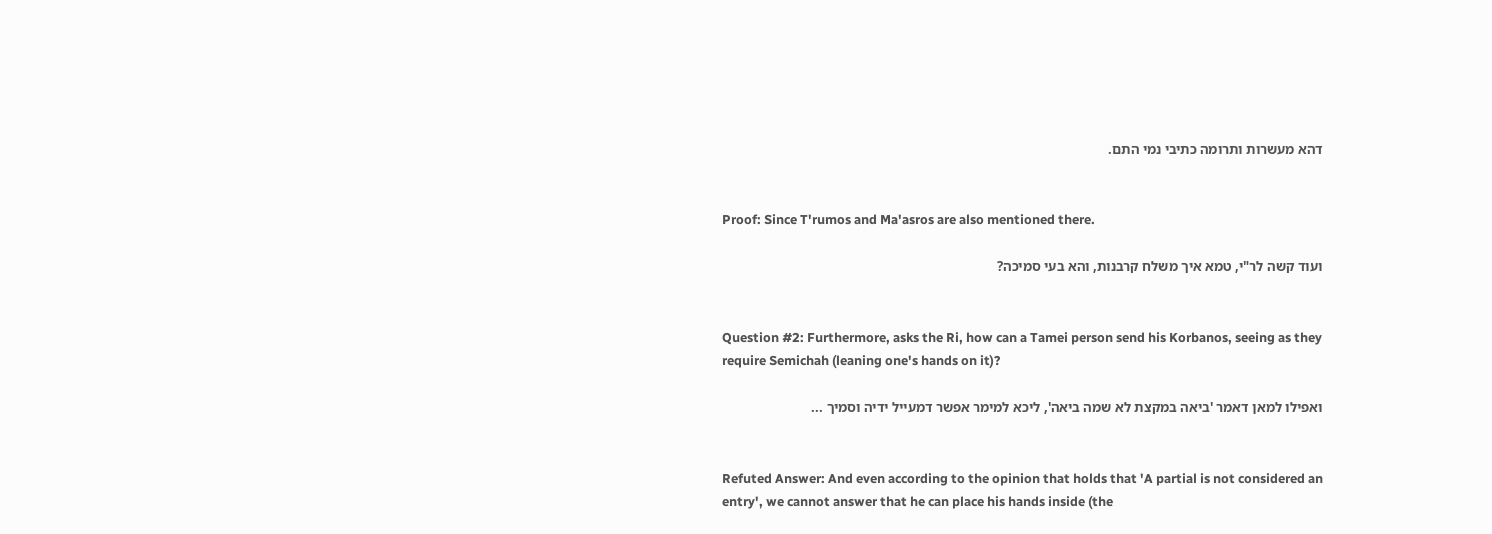דהא מעשרות ותרומה כתיבי נמי התם.


Proof: Since T'rumos and Ma'asros are also mentioned there.

ועוד קשה לר"י, טמא איך משלח קרבנות, והא בעי סמיכה?


Question #2: Furthermore, asks the Ri, how can a Tamei person send his Korbanos, seeing as they require Semichah (leaning one's hands on it)?

ואפילו למאן דאמר 'ביאה במקצת לא שמה ביאה', ליכא למימר אפשר דמעייל ידיה וסמיך ...


Refuted Answer: And even according to the opinion that holds that 'A partial is not considered an entry', we cannot answer that he can place his hands inside (the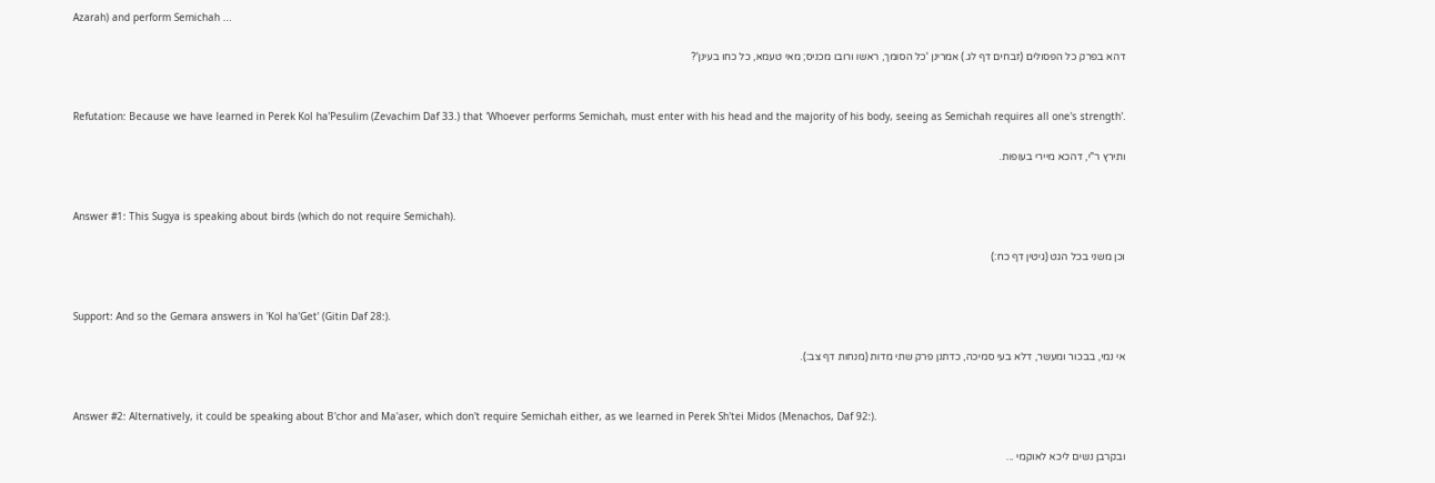Azarah) and perform Semichah ...

דהא בפרק כל הפסולים (זבחים דף לג.) אמרינן 'כל הסומך, ראשו ורובו מכניס; מאי טעמא, כל כחו בעינן'?


Refutation: Because we have learned in Perek Kol ha'Pesulim (Zevachim Daf 33.) that 'Whoever performs Semichah, must enter with his head and the majority of his body, seeing as Semichah requires all one's strength'.

ותירץ ר"י, דהכא מיירי בעופות.


Answer #1: This Sugya is speaking about birds (which do not require Semichah).

וכן משני בכל הגט (גיטין דף כח:)


Support: And so the Gemara answers in 'Kol ha'Get' (Gitin Daf 28:).

אי נמי, בבכור ומעשר, דלא בעי סמיכה, כדתנן פרק שתי מדות (מנחות דף צב:).


Answer #2: Alternatively, it could be speaking about B'chor and Ma'aser, which don't require Semichah either, as we learned in Perek Sh'tei Midos (Menachos, Daf 92:).

ובקרבן נשים ליכא לאוקמי ...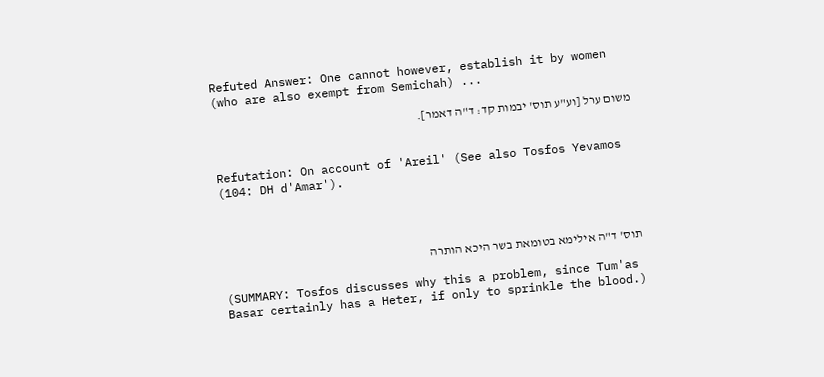Refuted Answer: One cannot however, establish it by women (who are also exempt from Semichah) ...

משום ערל [וע"ע תוס' יבמות קד: ד"ה דאמר].


Refutation: On account of 'Areil' (See also Tosfos Yevamos (104: DH d'Amar').




תוס' ד"ה אילימא בטומאת בשר היכא הותרה

(SUMMARY: Tosfos discusses why this a problem, since Tum'as Basar certainly has a Heter, if only to sprinkle the blood.)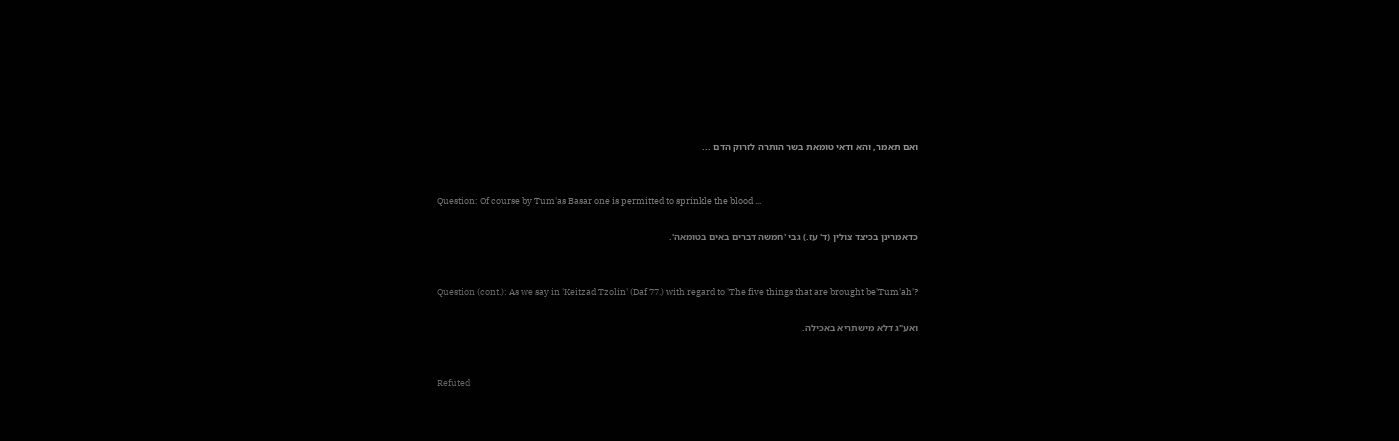ואם תאמר, והא ודאי טומאת בשר הותרה לזרוק הדם ...


Question: Of course by Tum'as Basar one is permitted to sprinkle the blood ...

כדאמרינן בכיצד צולין (ד' עז.) גבי 'חמשה דברים באים בטומאה'.


Question (cont.): As we say in 'Keitzad Tzolin' (Daf 77.) with regard to 'The five things that are brought be'Tum'ah'?

ואע"ג דלא מישתריא באכילה.


Refuted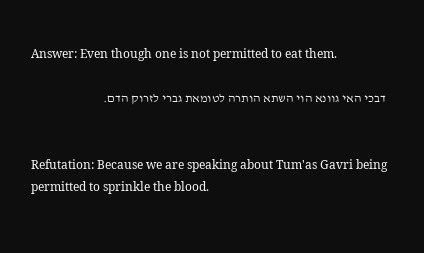Answer: Even though one is not permitted to eat them.

דבכי האי גוונא הוי השתא הותרה לטומאת גברי לזרוק הדם.


Refutation: Because we are speaking about Tum'as Gavri being permitted to sprinkle the blood.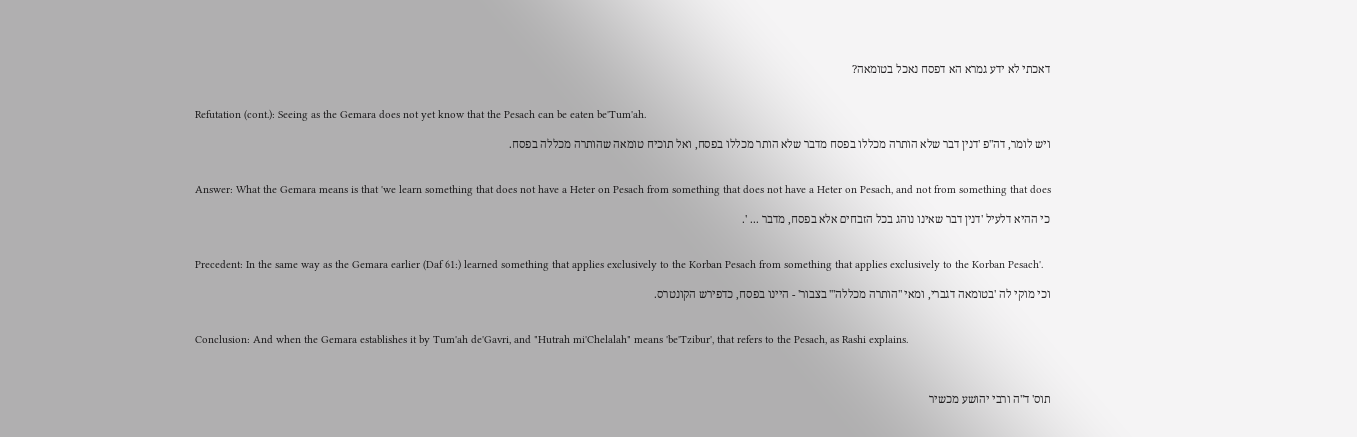דאכתי לא ידע גמרא הא דפסח נאכל בטומאה?


Refutation (cont.): Seeing as the Gemara does not yet know that the Pesach can be eaten be'Tum'ah.

ויש לומר, דה"פ 'דנין דבר שלא הותרה מכללו בפסח מדבר שלא הותר מכללו בפסח, ואל תוכיח טומאה שהותרה מכללה בפסח.


Answer: What the Gemara means is that 'we learn something that does not have a Heter on Pesach from something that does not have a Heter on Pesach, and not from something that does

כי ההיא דלעיל 'דנין דבר שאינו נוהג בכל הזבחים אלא בפסח, מדבר ... '.


Precedent: In the same way as the Gemara earlier (Daf 61:) learned something that applies exclusively to the Korban Pesach from something that applies exclusively to the Korban Pesach'.

וכי מוקי לה 'בטומאה דגברי, ומאי "הותרה מכללה"' בצבור' - היינו בפסח, כדפירש הקונטרס.


Conclusion: And when the Gemara establishes it by Tum'ah de'Gavri, and "Hutrah mi'Chelalah" means 'be'Tzibur', that refers to the Pesach, as Rashi explains.



תוס' ד"ה ורבי יהושע מכשיר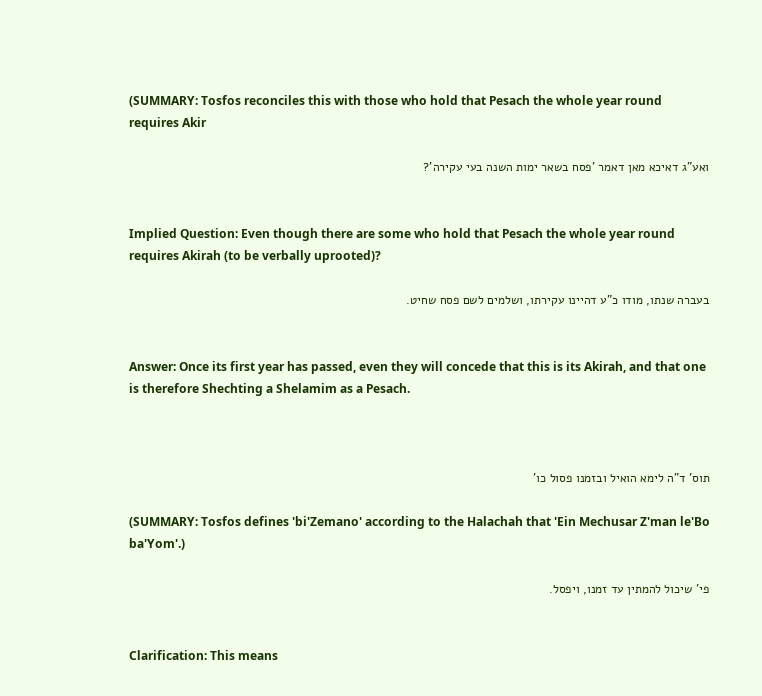(SUMMARY: Tosfos reconciles this with those who hold that Pesach the whole year round requires Akir

ואע"ג דאיכא מאן דאמר 'פסח בשאר ימות השנה בעי עקירה'?


Implied Question: Even though there are some who hold that Pesach the whole year round requires Akirah (to be verbally uprooted)?

בעברה שנתו, מודו כ"ע דהיינו עקירתו, ושלמים לשם פסח שחיט.


Answer: Once its first year has passed, even they will concede that this is its Akirah, and that one is therefore Shechting a Shelamim as a Pesach.



תוס' ד"ה לימא הואיל ובזמנו פסול כו'

(SUMMARY: Tosfos defines 'bi'Zemano' according to the Halachah that 'Ein Mechusar Z'man le'Bo ba'Yom'.)

פי' שיכול להמתין עד זמנו, ויפסל.


Clarification: This means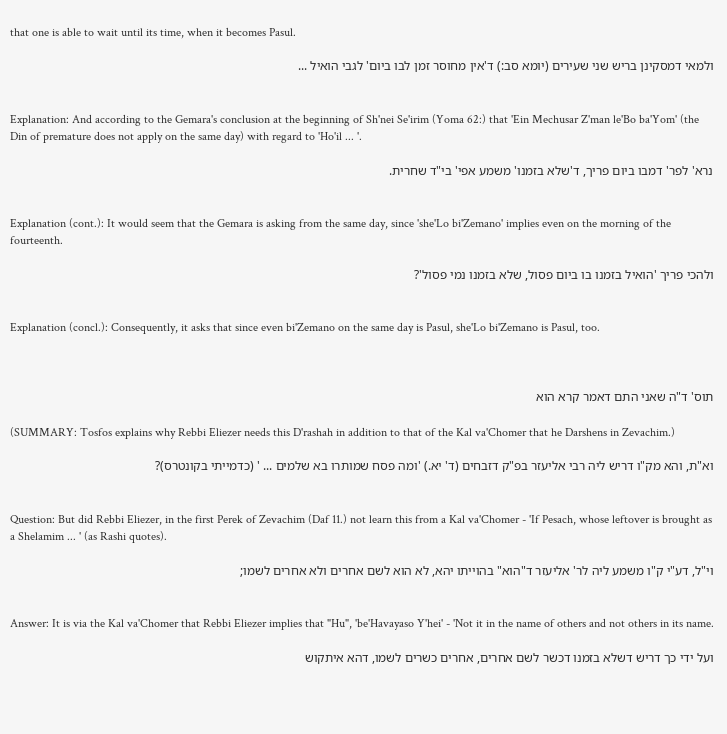that one is able to wait until its time, when it becomes Pasul.

ולמאי דמסקינן בריש שני שעירים (יומא סב:) ד'אין מחוסר זמן לבו ביום' לגבי הואיל ...


Explanation: And according to the Gemara's conclusion at the beginning of Sh'nei Se'irim (Yoma 62:) that 'Ein Mechusar Z'man le'Bo ba'Yom' (the Din of premature does not apply on the same day) with regard to 'Ho'il ... '.

נרא' לפר' דמבו ביום פריך, ד'שלא בזמנו' משמע אפי' בי"ד שחרית.


Explanation (cont.): It would seem that the Gemara is asking from the same day, since 'she'Lo bi'Zemano' implies even on the morning of the fourteenth.

ולהכי פריך 'הואיל בזמנו בו ביום פסול, שלא בזמנו נמי פסול'?


Explanation (concl.): Consequently, it asks that since even bi'Zemano on the same day is Pasul, she'Lo bi'Zemano is Pasul, too.



תוס' ד"ה שאני התם דאמר קרא הוא

(SUMMARY: Tosfos explains why Rebbi Eliezer needs this D'rashah in addition to that of the Kal va'Chomer that he Darshens in Zevachim.)

וא"ת, והא מק"ו דריש ליה רבי אליעזר בפ"ק דזבחים (ד' יא.) 'ומה פסח שמותרו בא שלמים ... ' (כדמייתי בקונטרס)?


Question: But did Rebbi Eliezer, in the first Perek of Zevachim (Daf 11.) not learn this from a Kal va'Chomer - 'If Pesach, whose leftover is brought as a Shelamim ... ' (as Rashi quotes).

וי"ל, דע"י ק"ו משמע ליה לר' אליעזר ד"הוא" בהוייתו יהא, לא הוא לשם אחרים ולא אחרים לשמו;


Answer: It is via the Kal va'Chomer that Rebbi Eliezer implies that "Hu", 'be'Havayaso Y'hei' - 'Not it in the name of others and not others in its name.

ועל ידי כך דריש דשלא בזמנו דכשר לשם אחרים, אחרים כשרים לשמו, דהא איתקוש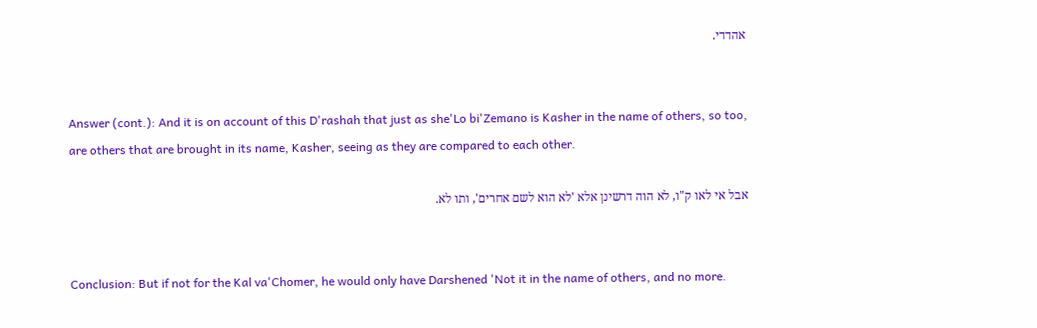אהדדי.


Answer (cont.): And it is on account of this D'rashah that just as she'Lo bi'Zemano is Kasher in the name of others, so too, are others that are brought in its name, Kasher, seeing as they are compared to each other.

אבל אי לאו ק"ו, לא הוה דרשינן אלא 'לא הוא לשם אחרים', ותו לא.


Conclusion: But if not for the Kal va'Chomer, he would only have Darshened 'Not it in the name of others, and no more.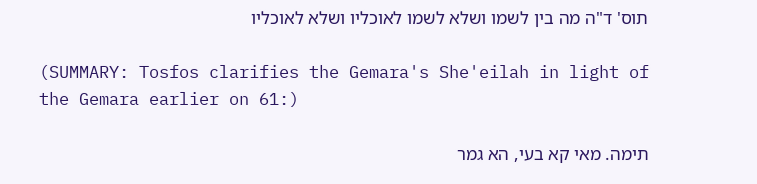תוס' ד"ה מה בין לשמו ושלא לשמו לאוכליו ושלא לאוכליו

(SUMMARY: Tosfos clarifies the Gemara's She'eilah in light of the Gemara earlier on 61:)

תימה. מאי קא בעי, הא גמר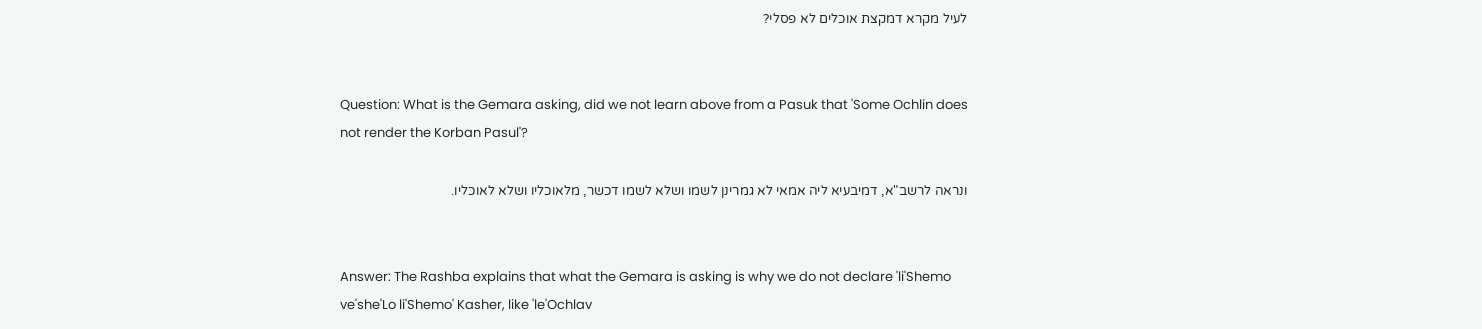לעיל מקרא דמקצת אוכלים לא פסלי?


Question: What is the Gemara asking, did we not learn above from a Pasuk that 'Some Ochlin does not render the Korban Pasul'?

ונראה לרשב"א, דמיבעיא ליה אמאי לא גמרינן לשמו ושלא לשמו דכשר, מלאוכליו ושלא לאוכליו.


Answer: The Rashba explains that what the Gemara is asking is why we do not declare 'li'Shemo ve'she'Lo li'Shemo' Kasher, like 'le'Ochlav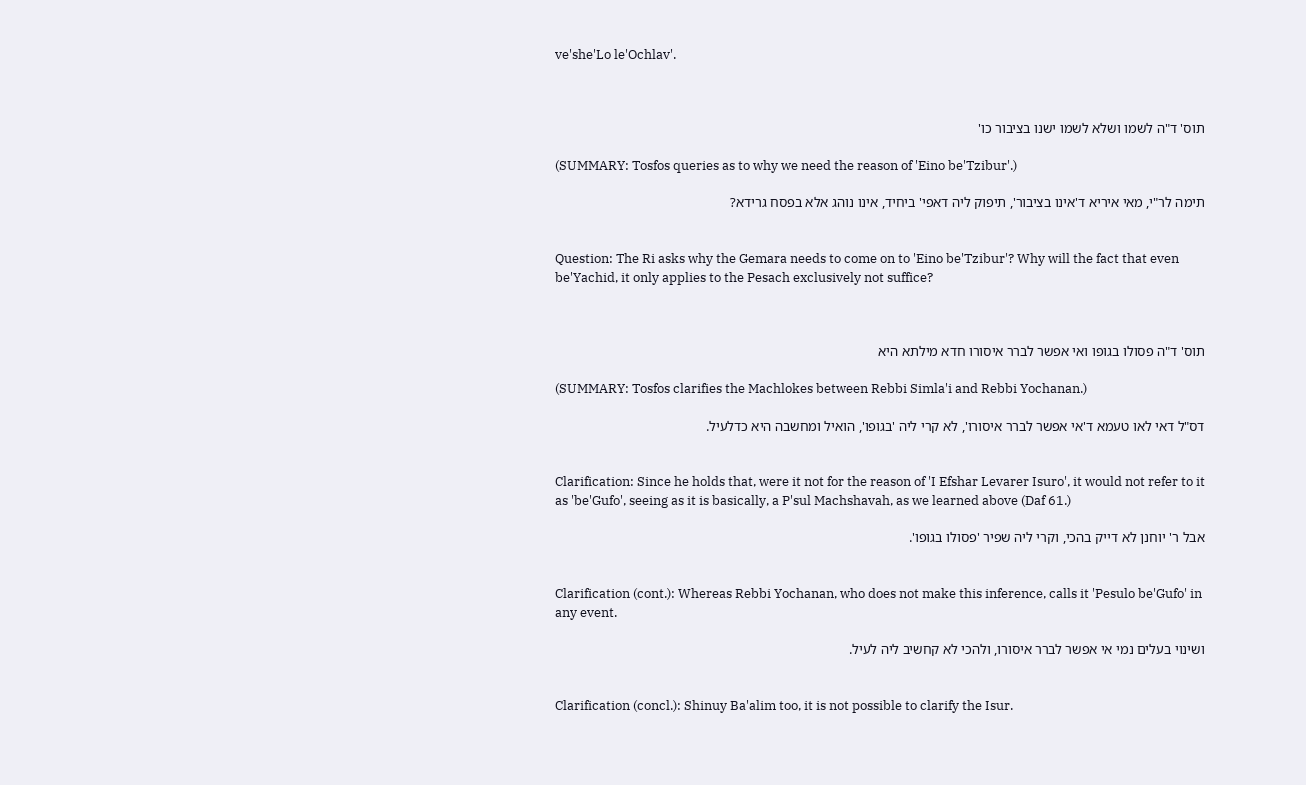ve'she'Lo le'Ochlav'.



תוס' ד"ה לשמו ושלא לשמו ישנו בציבור כו'

(SUMMARY: Tosfos queries as to why we need the reason of 'Eino be'Tzibur'.)

תימה לר"י, מאי איריא ד'אינו בציבור', תיפוק ליה דאפי' ביחיד, אינו נוהג אלא בפסח גרידא?


Question: The Ri asks why the Gemara needs to come on to 'Eino be'Tzibur'? Why will the fact that even be'Yachid, it only applies to the Pesach exclusively not suffice?



תוס' ד"ה פסולו בגופו ואי אפשר לברר איסורו חדא מילתא היא

(SUMMARY: Tosfos clarifies the Machlokes between Rebbi Simla'i and Rebbi Yochanan.)

דס"ל דאי לאו טעמא ד'אי אפשר לברר איסורו', לא קרי ליה 'בגופו', הואיל ומחשבה היא כדלעיל.


Clarification: Since he holds that, were it not for the reason of 'I Efshar Levarer Isuro', it would not refer to it as 'be'Gufo', seeing as it is basically, a P'sul Machshavah, as we learned above (Daf 61.)

אבל ר' יוחנן לא דייק בהכי, וקרי ליה שפיר 'פסולו בגופו'.


Clarification (cont.): Whereas Rebbi Yochanan, who does not make this inference, calls it 'Pesulo be'Gufo' in any event.

ושינוי בעלים נמי אי אפשר לברר איסורו, ולהכי לא קחשיב ליה לעיל.


Clarification (concl.): Shinuy Ba'alim too, it is not possible to clarify the Isur.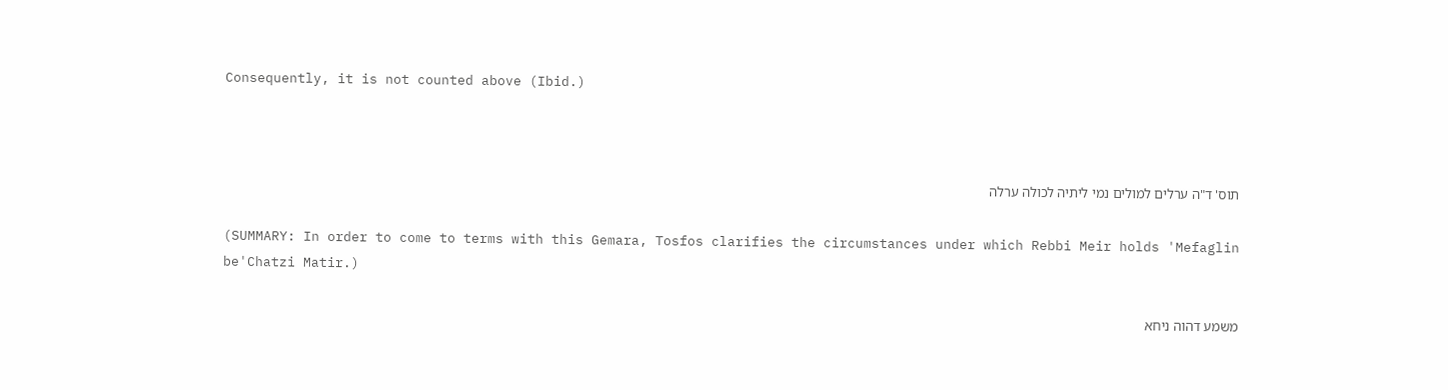Consequently, it is not counted above (Ibid.)



תוס' ד"ה ערלים למולים נמי ליתיה לכולה ערלה

(SUMMARY: In order to come to terms with this Gemara, Tosfos clarifies the circumstances under which Rebbi Meir holds 'Mefaglin be'Chatzi Matir.)

משמע דהוה ניחא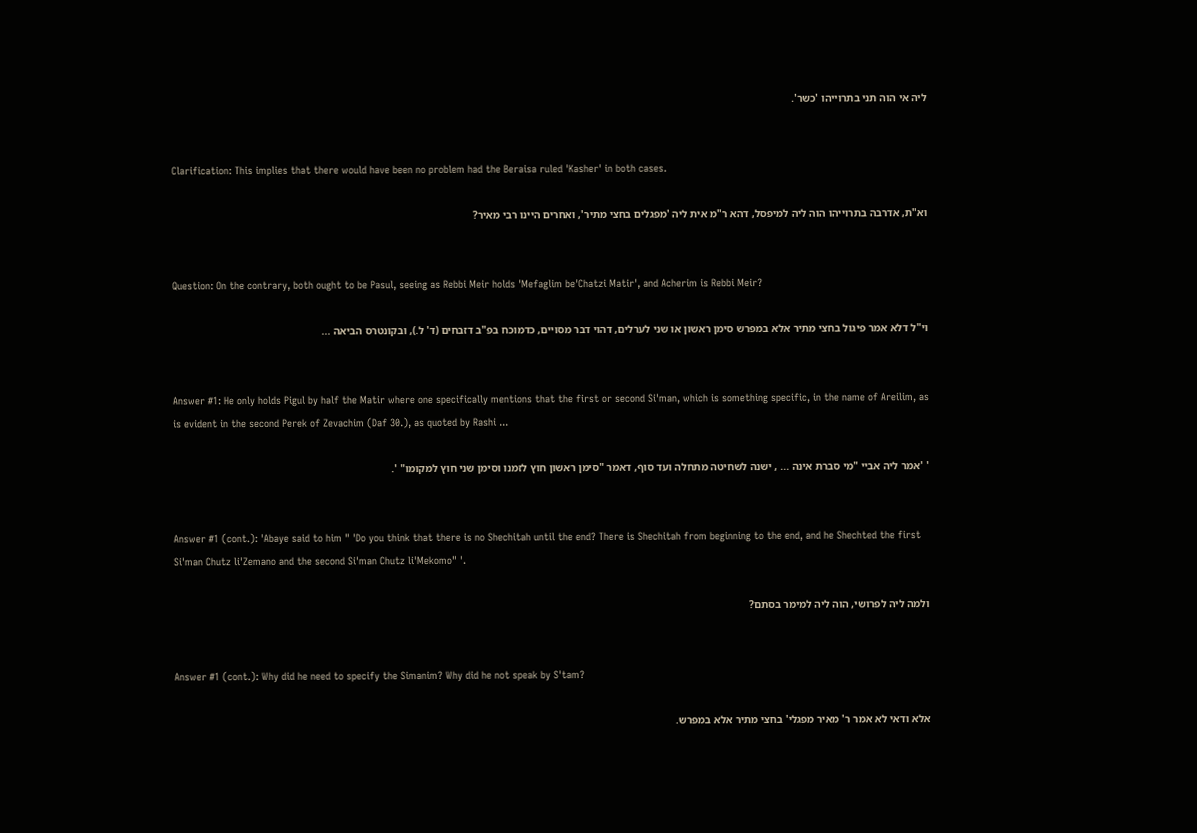ליה אי הוה תני בתרוייהו 'כשר'.


Clarification: This implies that there would have been no problem had the Beraisa ruled 'Kasher' in both cases.

וא"ת, אדרבה בתרוייהו הוה ליה למיפסל, דהא ר"מ אית ליה 'מפגלים בחצי מתיר', ואחרים היינו רבי מאיר?


Question: On the contrary, both ought to be Pasul, seeing as Rebbi Meir holds 'Mefaglim be'Chatzi Matir', and Acherim is Rebbi Meir?

וי"ל דלא אמר פיגול בחצי מתיר אלא במפרש סימן ראשון או שני לערלים, דהוי דבר מסויים, כדמוכח בפ"ב דזבחים (ד' ל.), ובקונטרס הביאה ...


Answer #1: He only holds Pigul by half the Matir where one specifically mentions that the first or second Si'man, which is something specific, in the name of Areilim, as is evident in the second Perek of Zevachim (Daf 30.), as quoted by Rashi ...

' 'אמר ליה אביי "מי סברת אינה ... , ישנה לשחיטה מתחלה ועד סוף, דאמר "סימן ראשון חוץ לזמנו וסימן שני חוץ למקומו" '.


Answer #1 (cont.): 'Abaye said to him " 'Do you think that there is no Shechitah until the end? There is Shechitah from beginning to the end, and he Shechted the first Si'man Chutz li'Zemano and the second Si'man Chutz li'Mekomo" '.

ולמה ליה לפרושי, הוה ליה למימר בסתם?


Answer #1 (cont.): Why did he need to specify the Simanim? Why did he not speak by S'tam?

אלא ודאי לא אמר ר' מאיר מפגלי' בחצי מתיר אלא במפרש.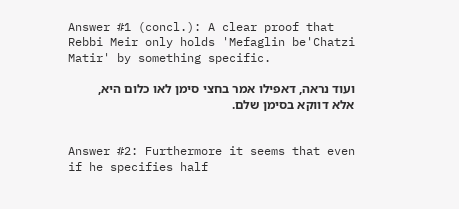Answer #1 (concl.): A clear proof that Rebbi Meir only holds 'Mefaglin be'Chatzi Matir' by something specific.

ועוד נראה, דאפילו אמר בחצי סימן לאו כלום היא, אלא דווקא בסימן שלם.


Answer #2: Furthermore it seems that even if he specifies half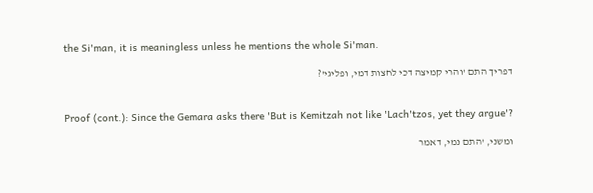the Si'man, it is meaningless unless he mentions the whole Si'man.

דפריך התם 'והרי קמיצה דכי לחצות דמי, ופליגי'?


Proof (cont.): Since the Gemara asks there 'But is Kemitzah not like 'Lach'tzos, yet they argue'?

ומשני, 'התם נמי, דאמר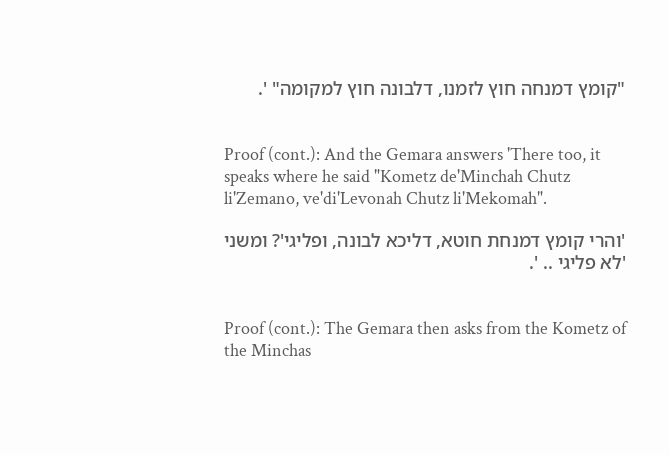"קומץ דמנחה חוץ לזמנו, דלבונה חוץ למקומה" '.


Proof (cont.): And the Gemara answers 'There too, it speaks where he said "Kometz de'Minchah Chutz li'Zemano, ve'di'Levonah Chutz li'Mekomah".

'והרי קומץ דמנחת חוטא, דליכא לבונה, ופליגי'? ומשני 'לא פליגי .. '.


Proof (cont.): The Gemara then asks from the Kometz of the Minchas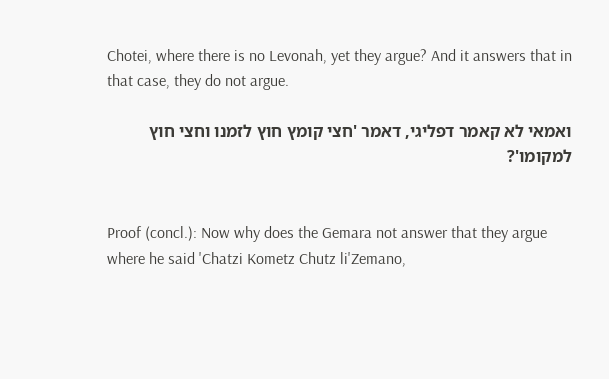Chotei, where there is no Levonah, yet they argue? And it answers that in that case, they do not argue.

ואמאי לא קאמר דפליגי, דאמר 'חצי קומץ חוץ לזמנו וחצי חוץ למקומו'?


Proof (concl.): Now why does the Gemara not answer that they argue where he said 'Chatzi Kometz Chutz li'Zemano,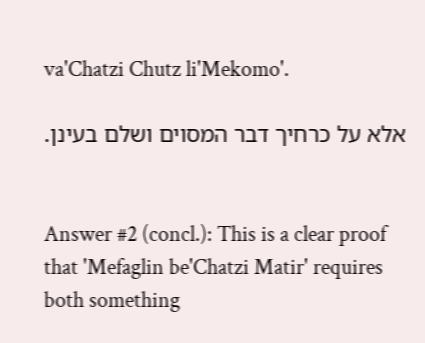va'Chatzi Chutz li'Mekomo'.

אלא על כרחיך דבר המסוים ושלם בעינן.


Answer #2 (concl.): This is a clear proof that 'Mefaglin be'Chatzi Matir' requires both something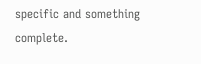specific and something complete.